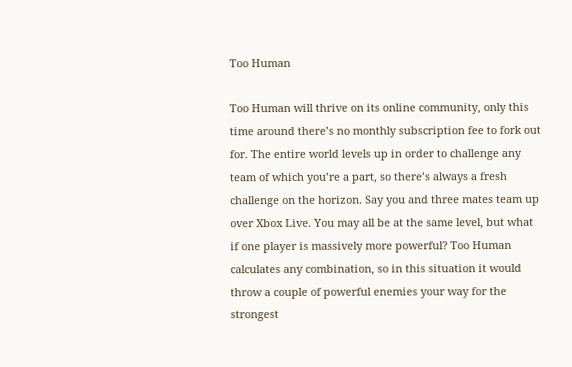Too Human

Too Human will thrive on its online community, only this time around there’s no monthly subscription fee to fork out for. The entire world levels up in order to challenge any team of which you’re a part, so there’s always a fresh challenge on the horizon. Say you and three mates team up over Xbox Live. You may all be at the same level, but what if one player is massively more powerful? Too Human calculates any combination, so in this situation it would throw a couple of powerful enemies your way for the strongest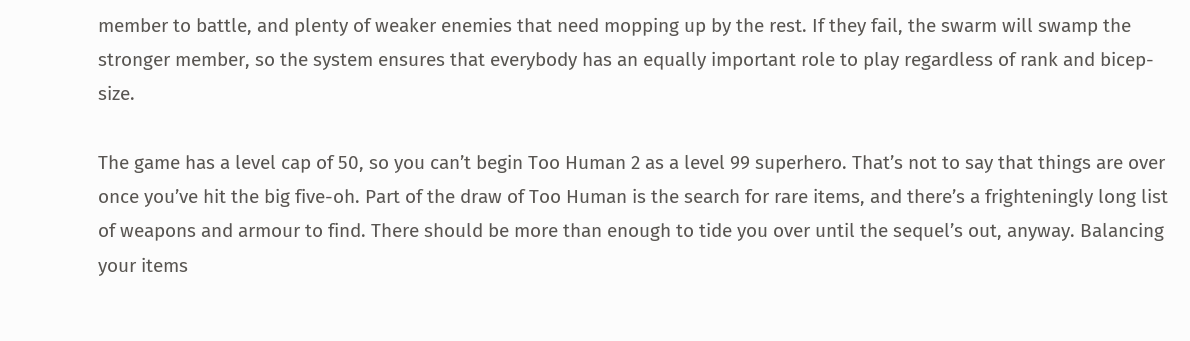member to battle, and plenty of weaker enemies that need mopping up by the rest. If they fail, the swarm will swamp the stronger member, so the system ensures that everybody has an equally important role to play regardless of rank and bicep-size.

The game has a level cap of 50, so you can’t begin Too Human 2 as a level 99 superhero. That’s not to say that things are over once you’ve hit the big five-oh. Part of the draw of Too Human is the search for rare items, and there’s a frighteningly long list of weapons and armour to find. There should be more than enough to tide you over until the sequel’s out, anyway. Balancing your items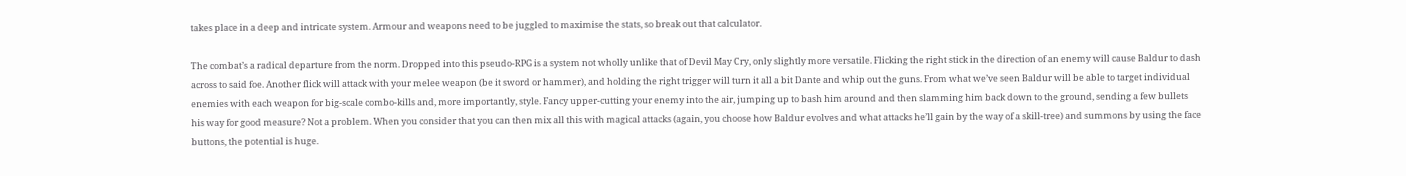takes place in a deep and intricate system. Armour and weapons need to be juggled to maximise the stats, so break out that calculator.

The combat’s a radical departure from the norm. Dropped into this pseudo-RPG is a system not wholly unlike that of Devil May Cry, only slightly more versatile. Flicking the right stick in the direction of an enemy will cause Baldur to dash across to said foe. Another flick will attack with your melee weapon (be it sword or hammer), and holding the right trigger will turn it all a bit Dante and whip out the guns. From what we’ve seen Baldur will be able to target individual enemies with each weapon for big-scale combo-kills and, more importantly, style. Fancy upper-cutting your enemy into the air, jumping up to bash him around and then slamming him back down to the ground, sending a few bullets his way for good measure? Not a problem. When you consider that you can then mix all this with magical attacks (again, you choose how Baldur evolves and what attacks he’ll gain by the way of a skill-tree) and summons by using the face buttons, the potential is huge.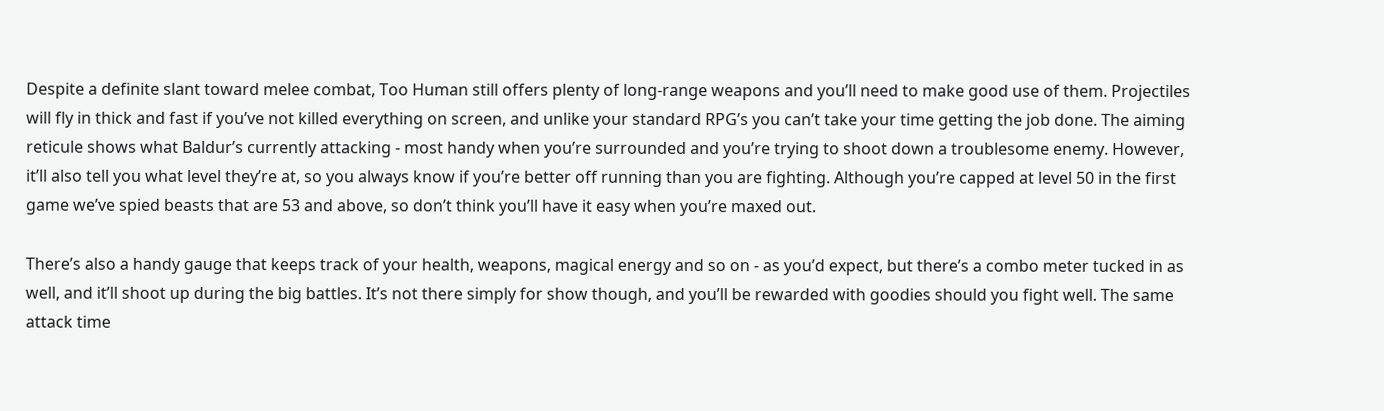Despite a definite slant toward melee combat, Too Human still offers plenty of long-range weapons and you’ll need to make good use of them. Projectiles will fly in thick and fast if you’ve not killed everything on screen, and unlike your standard RPG’s you can’t take your time getting the job done. The aiming reticule shows what Baldur’s currently attacking - most handy when you’re surrounded and you’re trying to shoot down a troublesome enemy. However, it’ll also tell you what level they’re at, so you always know if you’re better off running than you are fighting. Although you’re capped at level 50 in the first game we’ve spied beasts that are 53 and above, so don’t think you’ll have it easy when you’re maxed out.

There’s also a handy gauge that keeps track of your health, weapons, magical energy and so on - as you’d expect, but there’s a combo meter tucked in as well, and it’ll shoot up during the big battles. It’s not there simply for show though, and you’ll be rewarded with goodies should you fight well. The same attack time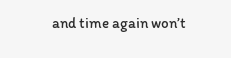and time again won’t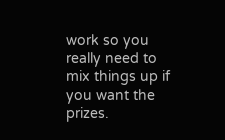work so you really need to mix things up if you want the prizes.